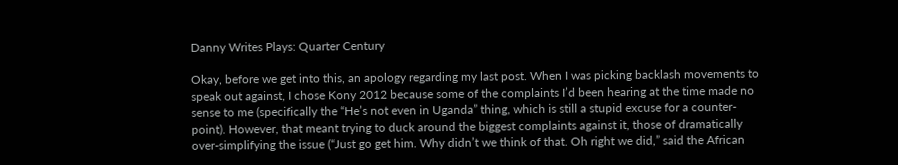Danny Writes Plays: Quarter Century

Okay, before we get into this, an apology regarding my last post. When I was picking backlash movements to speak out against, I chose Kony 2012 because some of the complaints I’d been hearing at the time made no sense to me (specifically the “He’s not even in Uganda” thing, which is still a stupid excuse for a counter-point). However, that meant trying to duck around the biggest complaints against it, those of dramatically over-simplifying the issue (“Just go get him. Why didn’t we think of that. Oh right we did,” said the African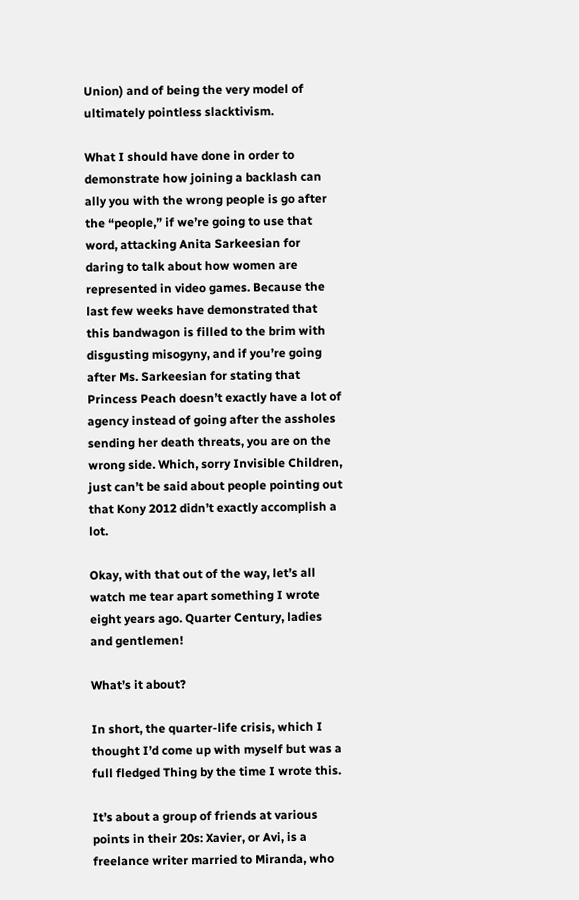Union) and of being the very model of ultimately pointless slacktivism.

What I should have done in order to demonstrate how joining a backlash can ally you with the wrong people is go after the “people,” if we’re going to use that word, attacking Anita Sarkeesian for daring to talk about how women are represented in video games. Because the last few weeks have demonstrated that this bandwagon is filled to the brim with disgusting misogyny, and if you’re going after Ms. Sarkeesian for stating that Princess Peach doesn’t exactly have a lot of agency instead of going after the assholes sending her death threats, you are on the wrong side. Which, sorry Invisible Children, just can’t be said about people pointing out that Kony 2012 didn’t exactly accomplish a lot.

Okay, with that out of the way, let’s all watch me tear apart something I wrote eight years ago. Quarter Century, ladies and gentlemen!

What’s it about?

In short, the quarter-life crisis, which I thought I’d come up with myself but was a full fledged Thing by the time I wrote this.

It’s about a group of friends at various points in their 20s: Xavier, or Avi, is a freelance writer married to Miranda, who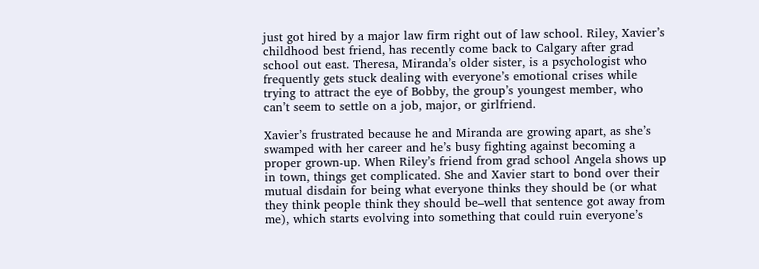just got hired by a major law firm right out of law school. Riley, Xavier’s childhood best friend, has recently come back to Calgary after grad school out east. Theresa, Miranda’s older sister, is a psychologist who frequently gets stuck dealing with everyone’s emotional crises while trying to attract the eye of Bobby, the group’s youngest member, who can’t seem to settle on a job, major, or girlfriend.

Xavier’s frustrated because he and Miranda are growing apart, as she’s swamped with her career and he’s busy fighting against becoming a proper grown-up. When Riley’s friend from grad school Angela shows up in town, things get complicated. She and Xavier start to bond over their mutual disdain for being what everyone thinks they should be (or what they think people think they should be–well that sentence got away from me), which starts evolving into something that could ruin everyone’s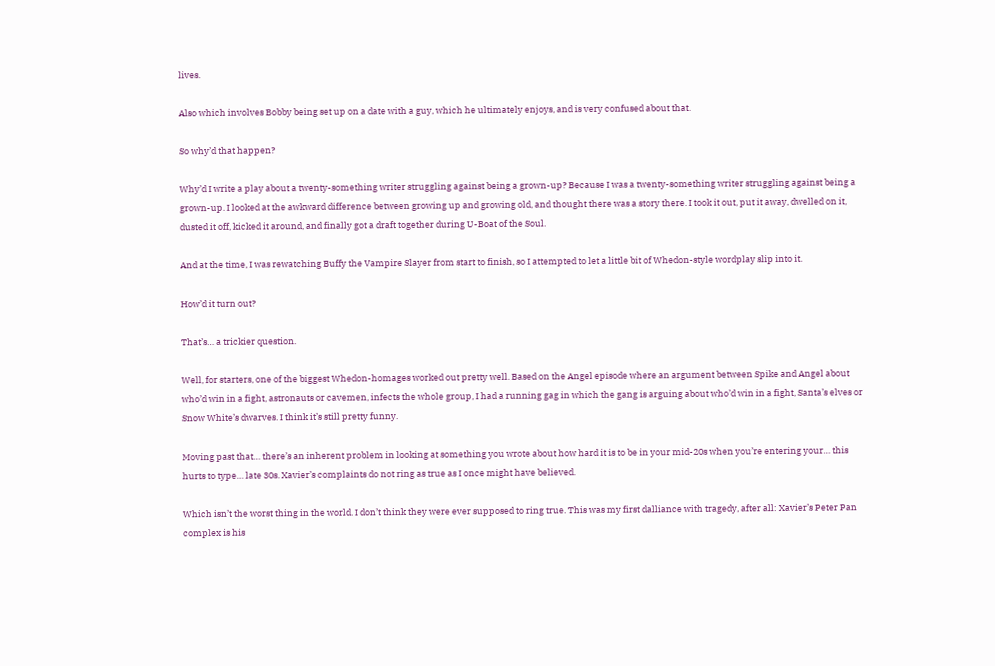lives.

Also which involves Bobby being set up on a date with a guy, which he ultimately enjoys, and is very confused about that.

So why’d that happen?

Why’d I write a play about a twenty-something writer struggling against being a grown-up? Because I was a twenty-something writer struggling against being a grown-up. I looked at the awkward difference between growing up and growing old, and thought there was a story there. I took it out, put it away, dwelled on it, dusted it off, kicked it around, and finally got a draft together during U-Boat of the Soul.

And at the time, I was rewatching Buffy the Vampire Slayer from start to finish, so I attempted to let a little bit of Whedon-style wordplay slip into it.

How’d it turn out?

That’s… a trickier question.

Well, for starters, one of the biggest Whedon-homages worked out pretty well. Based on the Angel episode where an argument between Spike and Angel about who’d win in a fight, astronauts or cavemen, infects the whole group, I had a running gag in which the gang is arguing about who’d win in a fight, Santa’s elves or Snow White’s dwarves. I think it’s still pretty funny.

Moving past that… there’s an inherent problem in looking at something you wrote about how hard it is to be in your mid-20s when you’re entering your… this hurts to type… late 30s. Xavier’s complaints do not ring as true as I once might have believed.

Which isn’t the worst thing in the world. I don’t think they were ever supposed to ring true. This was my first dalliance with tragedy, after all: Xavier’s Peter Pan complex is his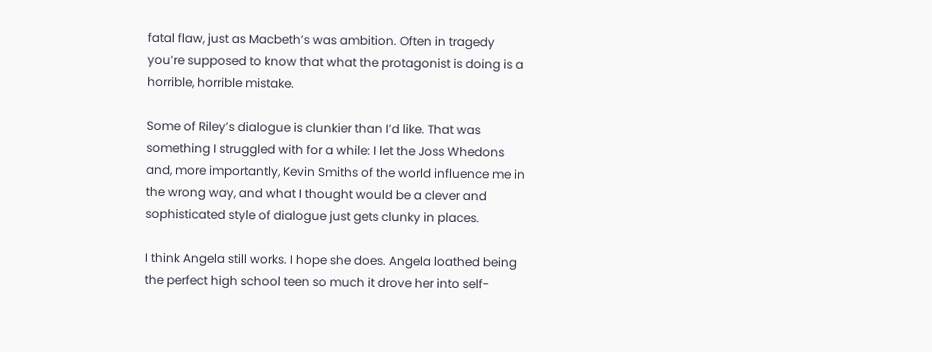fatal flaw, just as Macbeth’s was ambition. Often in tragedy you’re supposed to know that what the protagonist is doing is a horrible, horrible mistake.

Some of Riley’s dialogue is clunkier than I’d like. That was something I struggled with for a while: I let the Joss Whedons and, more importantly, Kevin Smiths of the world influence me in the wrong way, and what I thought would be a clever and sophisticated style of dialogue just gets clunky in places.

I think Angela still works. I hope she does. Angela loathed being the perfect high school teen so much it drove her into self-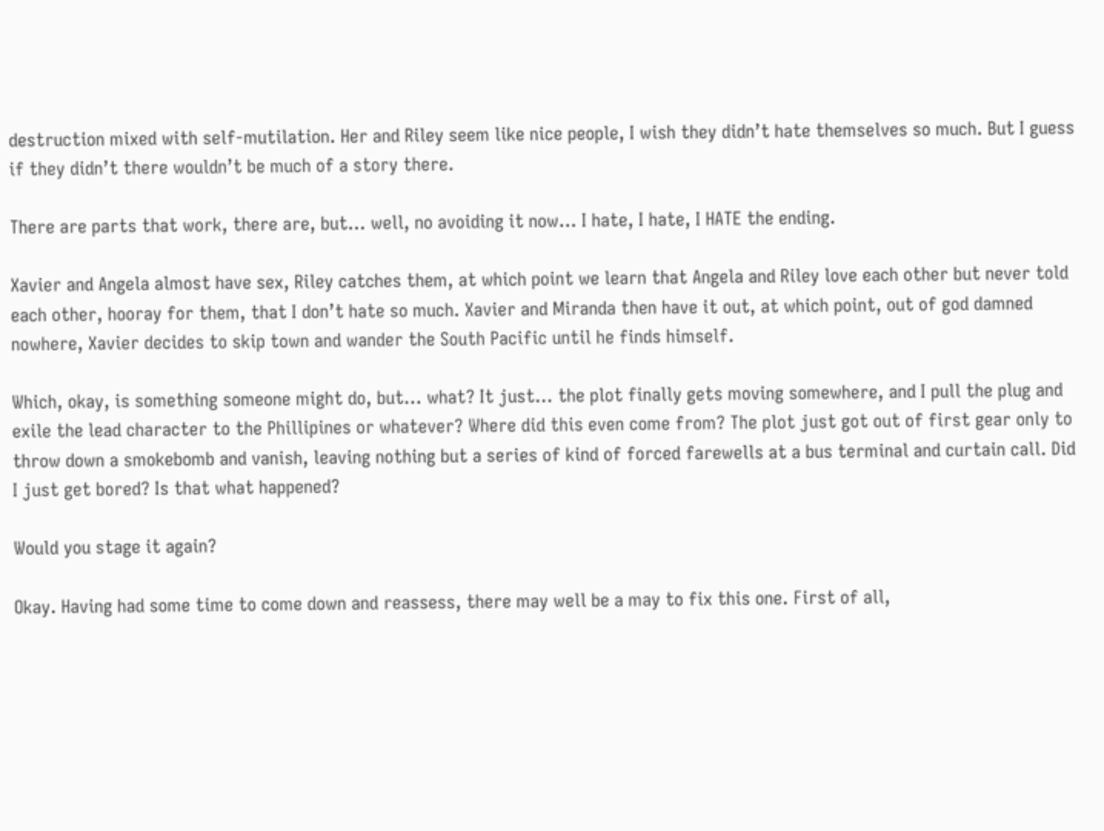destruction mixed with self-mutilation. Her and Riley seem like nice people, I wish they didn’t hate themselves so much. But I guess if they didn’t there wouldn’t be much of a story there.

There are parts that work, there are, but… well, no avoiding it now… I hate, I hate, I HATE the ending.

Xavier and Angela almost have sex, Riley catches them, at which point we learn that Angela and Riley love each other but never told each other, hooray for them, that I don’t hate so much. Xavier and Miranda then have it out, at which point, out of god damned nowhere, Xavier decides to skip town and wander the South Pacific until he finds himself.

Which, okay, is something someone might do, but… what? It just… the plot finally gets moving somewhere, and I pull the plug and exile the lead character to the Phillipines or whatever? Where did this even come from? The plot just got out of first gear only to throw down a smokebomb and vanish, leaving nothing but a series of kind of forced farewells at a bus terminal and curtain call. Did I just get bored? Is that what happened?

Would you stage it again?

Okay. Having had some time to come down and reassess, there may well be a may to fix this one. First of all,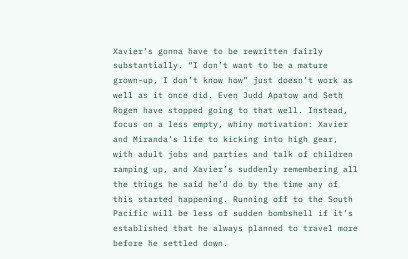Xavier’s gonna have to be rewritten fairly substantially. “I don’t want to be a mature grown-up, I don’t know how” just doesn’t work as well as it once did. Even Judd Apatow and Seth Rogen have stopped going to that well. Instead, focus on a less empty, whiny motivation: Xavier and Miranda’s life to kicking into high gear, with adult jobs and parties and talk of children ramping up, and Xavier’s suddenly remembering all the things he said he’d do by the time any of this started happening. Running off to the South Pacific will be less of sudden bombshell if it’s established that he always planned to travel more before he settled down.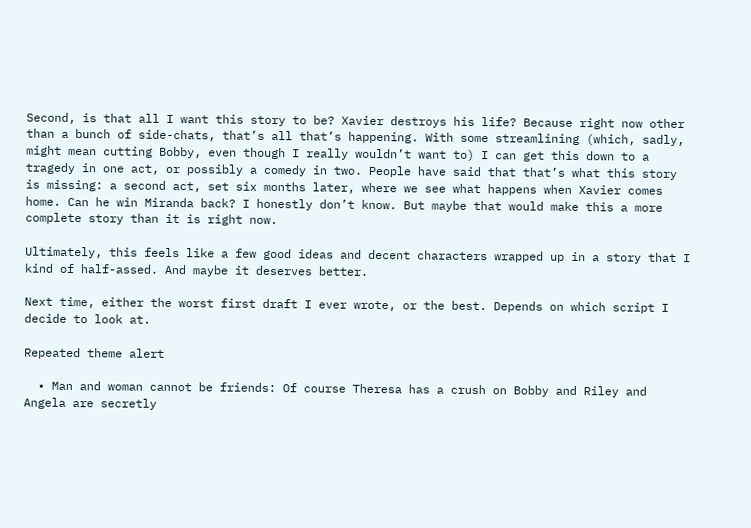Second, is that all I want this story to be? Xavier destroys his life? Because right now other than a bunch of side-chats, that’s all that’s happening. With some streamlining (which, sadly, might mean cutting Bobby, even though I really wouldn’t want to) I can get this down to a tragedy in one act, or possibly a comedy in two. People have said that that’s what this story is missing: a second act, set six months later, where we see what happens when Xavier comes home. Can he win Miranda back? I honestly don’t know. But maybe that would make this a more complete story than it is right now.

Ultimately, this feels like a few good ideas and decent characters wrapped up in a story that I kind of half-assed. And maybe it deserves better.

Next time, either the worst first draft I ever wrote, or the best. Depends on which script I decide to look at.

Repeated theme alert

  • Man and woman cannot be friends: Of course Theresa has a crush on Bobby and Riley and Angela are secretly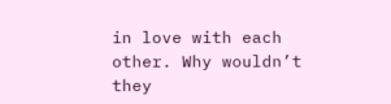in love with each other. Why wouldn’t they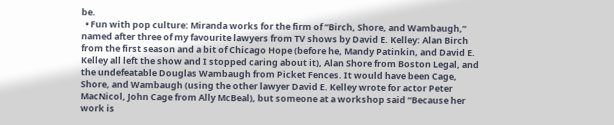be.
  • Fun with pop culture: Miranda works for the firm of “Birch, Shore, and Wambaugh,” named after three of my favourite lawyers from TV shows by David E. Kelley: Alan Birch from the first season and a bit of Chicago Hope (before he, Mandy Patinkin, and David E. Kelley all left the show and I stopped caring about it), Alan Shore from Boston Legal, and the undefeatable Douglas Wambaugh from Picket Fences. It would have been Cage, Shore, and Wambaugh (using the other lawyer David E. Kelley wrote for actor Peter MacNicol, John Cage from Ally McBeal), but someone at a workshop said “Because her work is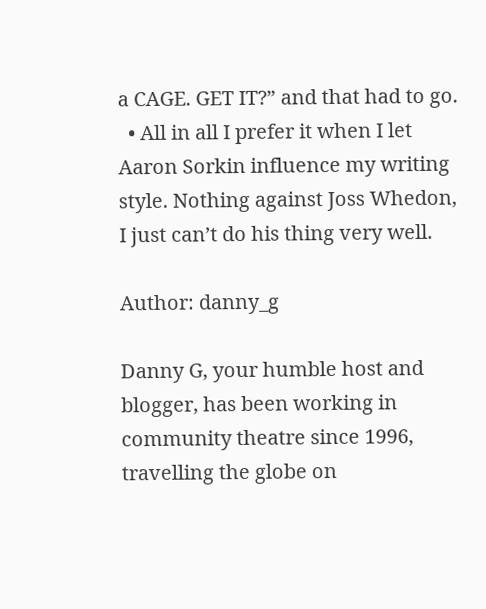a CAGE. GET IT?” and that had to go.
  • All in all I prefer it when I let Aaron Sorkin influence my writing style. Nothing against Joss Whedon, I just can’t do his thing very well.

Author: danny_g

Danny G, your humble host and blogger, has been working in community theatre since 1996, travelling the globe on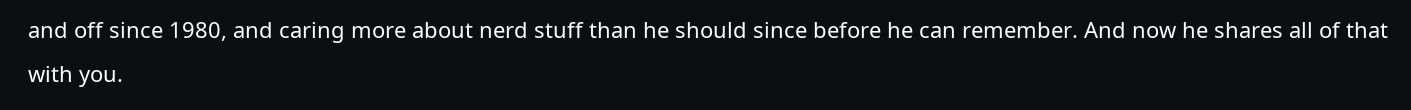and off since 1980, and caring more about nerd stuff than he should since before he can remember. And now he shares all of that with you.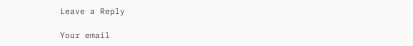Leave a Reply

Your email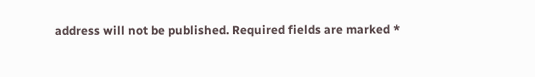address will not be published. Required fields are marked *